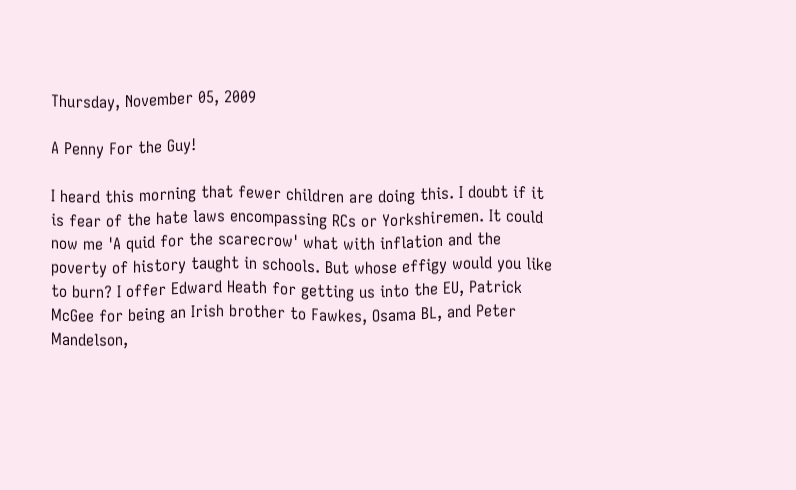Thursday, November 05, 2009

A Penny For the Guy!

I heard this morning that fewer children are doing this. I doubt if it is fear of the hate laws encompassing RCs or Yorkshiremen. It could now me 'A quid for the scarecrow' what with inflation and the poverty of history taught in schools. But whose effigy would you like to burn? I offer Edward Heath for getting us into the EU, Patrick McGee for being an Irish brother to Fawkes, Osama BL, and Peter Mandelson,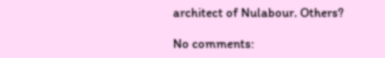architect of Nulabour. Others?

No comments: